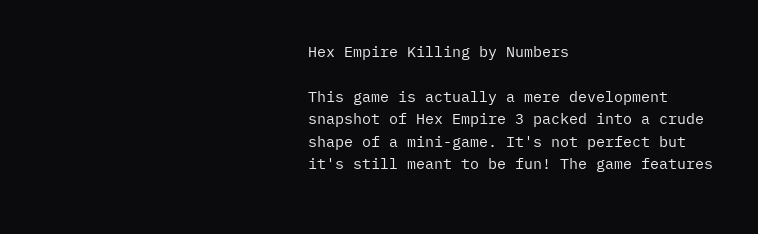Hex Empire Killing by Numbers

This game is actually a mere development snapshot of Hex Empire 3 packed into a crude shape of a mini-game. It's not perfect but it's still meant to be fun! The game features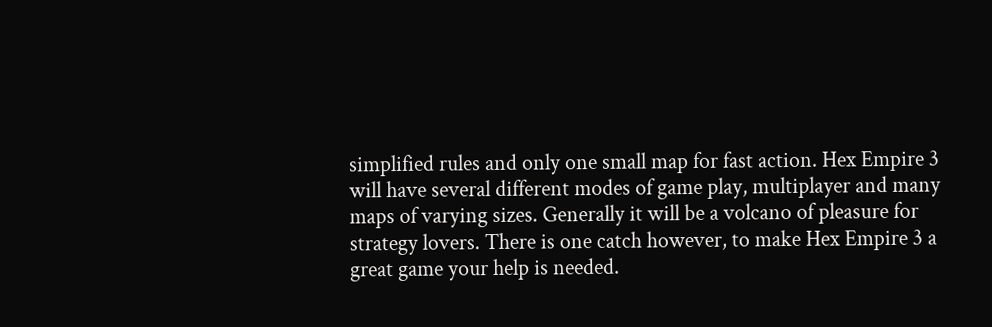simplified rules and only one small map for fast action. Hex Empire 3 will have several different modes of game play, multiplayer and many maps of varying sizes. Generally it will be a volcano of pleasure for strategy lovers. There is one catch however, to make Hex Empire 3 a great game your help is needed.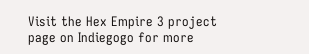Visit the Hex Empire 3 project page on Indiegogo for more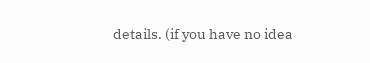details. (if you have no idea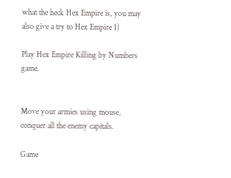what the heck Hex Empire is, you may also give a try to Hex Empire 1)

Play Hex Empire Killing by Numbers game.


Move your armies using mouse, conquer all the enemy capitals.

Game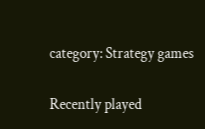category: Strategy games

Recently played